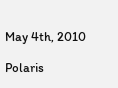May 4th, 2010

Polaris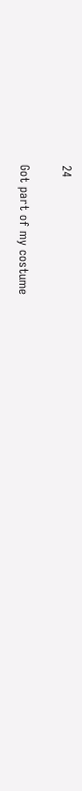24

Got part of my costume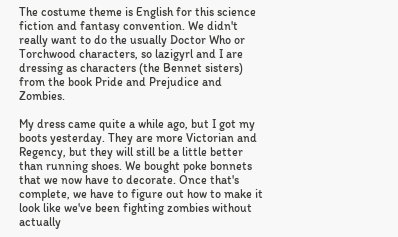The costume theme is English for this science fiction and fantasy convention. We didn't really want to do the usually Doctor Who or Torchwood characters, so lazigyrl and I are dressing as characters (the Bennet sisters) from the book Pride and Prejudice and Zombies.

My dress came quite a while ago, but I got my boots yesterday. They are more Victorian and Regency, but they will still be a little better than running shoes. We bought poke bonnets that we now have to decorate. Once that's complete, we have to figure out how to make it look like we've been fighting zombies without actually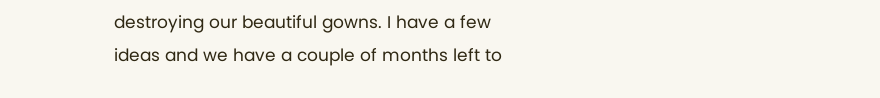destroying our beautiful gowns. I have a few ideas and we have a couple of months left to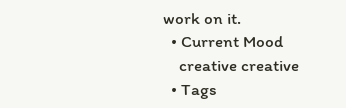work on it.
  • Current Mood
    creative creative
  • Tags